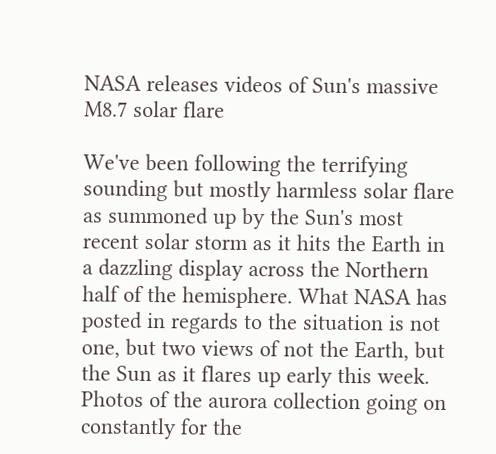NASA releases videos of Sun's massive M8.7 solar flare

We've been following the terrifying sounding but mostly harmless solar flare as summoned up by the Sun's most recent solar storm as it hits the Earth in a dazzling display across the Northern half of the hemisphere. What NASA has posted in regards to the situation is not one, but two views of not the Earth, but the Sun as it flares up early this week. Photos of the aurora collection going on constantly for the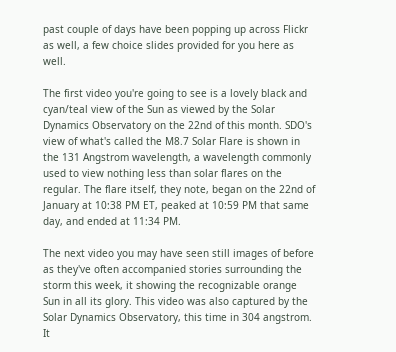past couple of days have been popping up across Flickr as well, a few choice slides provided for you here as well.

The first video you're going to see is a lovely black and cyan/teal view of the Sun as viewed by the Solar Dynamics Observatory on the 22nd of this month. SDO's view of what's called the M8.7 Solar Flare is shown in the 131 Angstrom wavelength, a wavelength commonly used to view nothing less than solar flares on the regular. The flare itself, they note, began on the 22nd of January at 10:38 PM ET, peaked at 10:59 PM that same day, and ended at 11:34 PM.

The next video you may have seen still images of before as they've often accompanied stories surrounding the storm this week, it showing the recognizable orange Sun in all its glory. This video was also captured by the Solar Dynamics Observatory, this time in 304 angstrom. It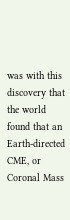was with this discovery that the world found that an Earth-directed CME, or Coronal Mass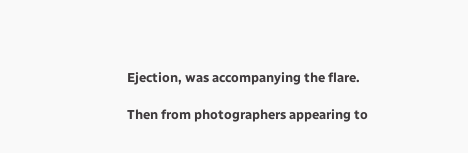Ejection, was accompanying the flare.

Then from photographers appearing to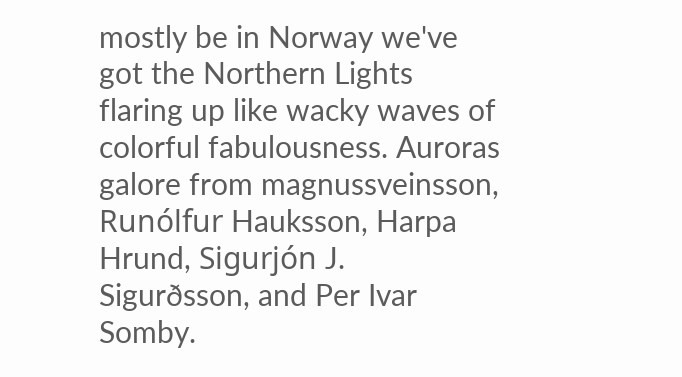mostly be in Norway we've got the Northern Lights flaring up like wacky waves of colorful fabulousness. Auroras galore from magnussveinsson, Runólfur Hauksson, Harpa Hrund, Sigurjón J. Sigurðsson, and Per Ivar Somby.